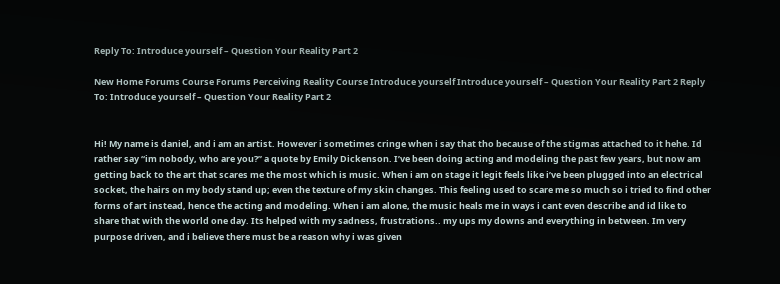Reply To: Introduce yourself – Question Your Reality Part 2

New Home Forums Course Forums Perceiving Reality Course Introduce yourself Introduce yourself – Question Your Reality Part 2 Reply To: Introduce yourself – Question Your Reality Part 2


Hi! My name is daniel, and i am an artist. However i sometimes cringe when i say that tho because of the stigmas attached to it hehe. Id rather say “im nobody, who are you?” a quote by Emily Dickenson. I’ve been doing acting and modeling the past few years, but now am getting back to the art that scares me the most which is music. When i am on stage it legit feels like i’ve been plugged into an electrical socket, the hairs on my body stand up; even the texture of my skin changes. This feeling used to scare me so much so i tried to find other forms of art instead, hence the acting and modeling. When i am alone, the music heals me in ways i cant even describe and id like to share that with the world one day. Its helped with my sadness, frustrations.. my ups my downs and everything in between. Im very purpose driven, and i believe there must be a reason why i was given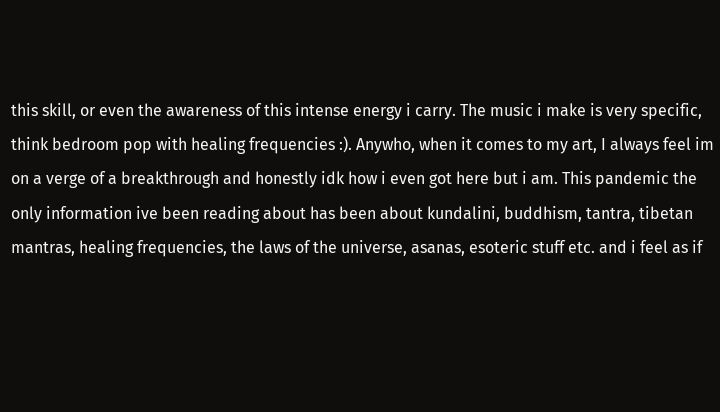this skill, or even the awareness of this intense energy i carry. The music i make is very specific, think bedroom pop with healing frequencies :). Anywho, when it comes to my art, I always feel im on a verge of a breakthrough and honestly idk how i even got here but i am. This pandemic the only information ive been reading about has been about kundalini, buddhism, tantra, tibetan mantras, healing frequencies, the laws of the universe, asanas, esoteric stuff etc. and i feel as if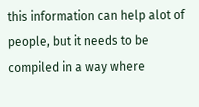this information can help alot of people, but it needs to be compiled in a way where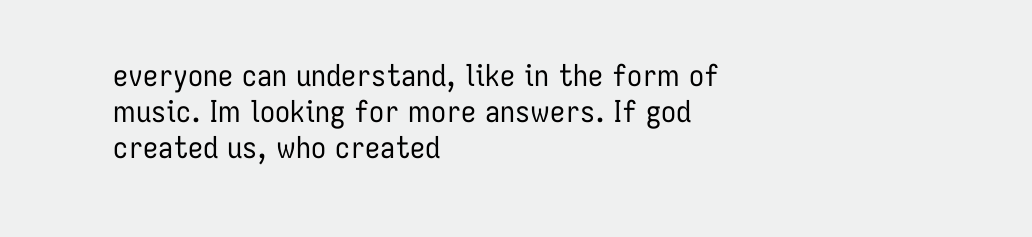everyone can understand, like in the form of music. Im looking for more answers. If god created us, who created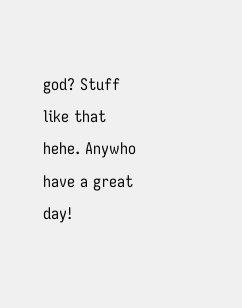god? Stuff like that hehe. Anywho have a great day!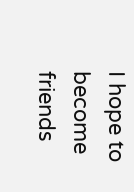I hope to become friends